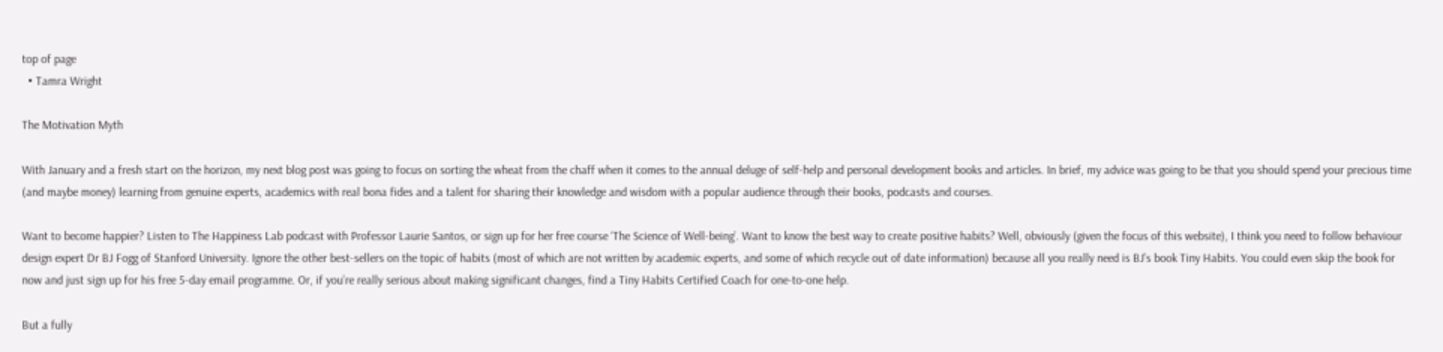top of page
  • Tamra Wright

The Motivation Myth

With January and a fresh start on the horizon, my next blog post was going to focus on sorting the wheat from the chaff when it comes to the annual deluge of self-help and personal development books and articles. In brief, my advice was going to be that you should spend your precious time (and maybe money) learning from genuine experts, academics with real bona fides and a talent for sharing their knowledge and wisdom with a popular audience through their books, podcasts and courses.

Want to become happier? Listen to The Happiness Lab podcast with Professor Laurie Santos, or sign up for her free course ‘The Science of Well-being’. Want to know the best way to create positive habits? Well, obviously (given the focus of this website), I think you need to follow behaviour design expert Dr BJ Fogg of Stanford University. Ignore the other best-sellers on the topic of habits (most of which are not written by academic experts, and some of which recycle out of date information) because all you really need is BJ’s book Tiny Habits. You could even skip the book for now and just sign up for his free 5-day email programme. Or, if you’re really serious about making significant changes, find a Tiny Habits Certified Coach for one-to-one help.

But a fully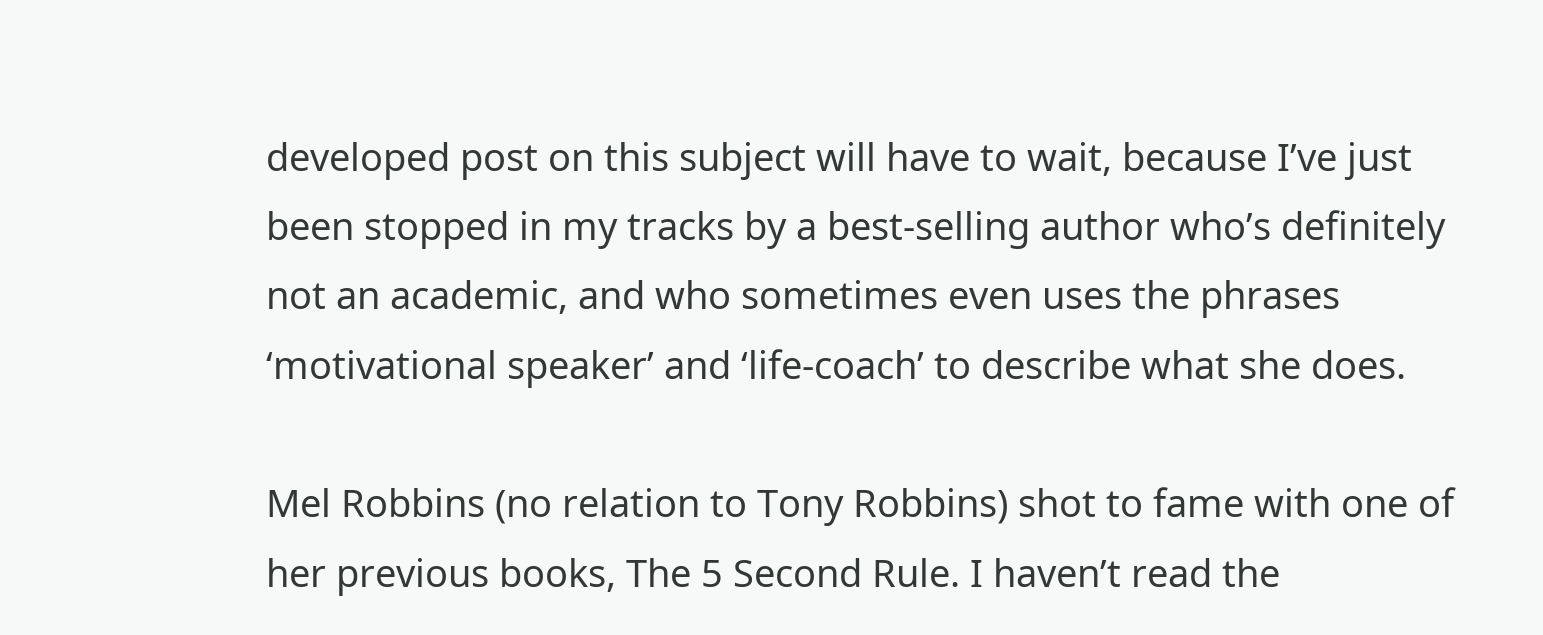developed post on this subject will have to wait, because I’ve just been stopped in my tracks by a best-selling author who’s definitely not an academic, and who sometimes even uses the phrases ‘motivational speaker’ and ‘life-coach’ to describe what she does.

Mel Robbins (no relation to Tony Robbins) shot to fame with one of her previous books, The 5 Second Rule. I haven’t read the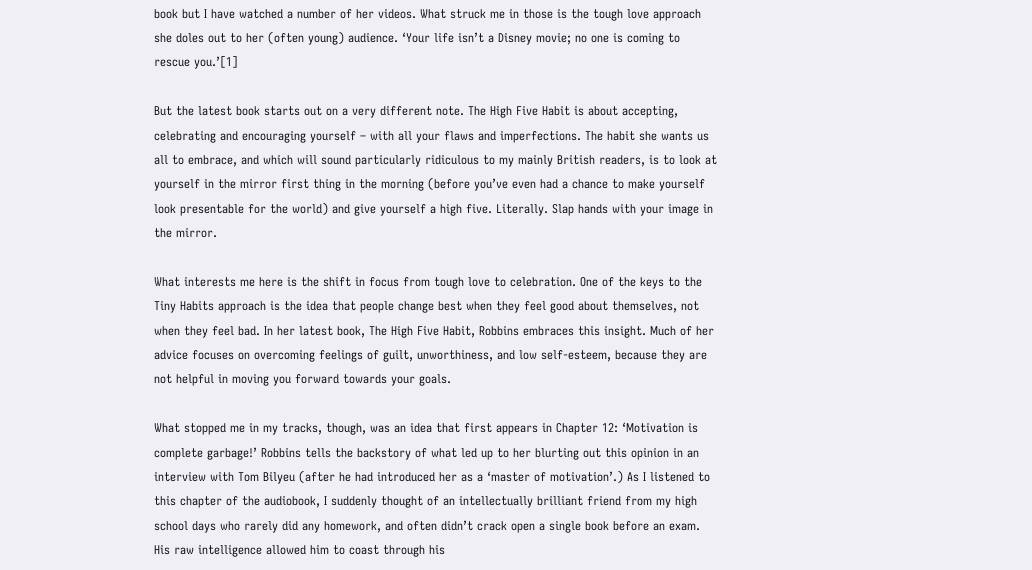book but I have watched a number of her videos. What struck me in those is the tough love approach she doles out to her (often young) audience. ‘Your life isn’t a Disney movie; no one is coming to rescue you.’[1]

But the latest book starts out on a very different note. The High Five Habit is about accepting, celebrating and encouraging yourself – with all your flaws and imperfections. The habit she wants us all to embrace, and which will sound particularly ridiculous to my mainly British readers, is to look at yourself in the mirror first thing in the morning (before you’ve even had a chance to make yourself look presentable for the world) and give yourself a high five. Literally. Slap hands with your image in the mirror.

What interests me here is the shift in focus from tough love to celebration. One of the keys to the Tiny Habits approach is the idea that people change best when they feel good about themselves, not when they feel bad. In her latest book, The High Five Habit, Robbins embraces this insight. Much of her advice focuses on overcoming feelings of guilt, unworthiness, and low self-esteem, because they are not helpful in moving you forward towards your goals.

What stopped me in my tracks, though, was an idea that first appears in Chapter 12: ‘Motivation is complete garbage!’ Robbins tells the backstory of what led up to her blurting out this opinion in an interview with Tom Bilyeu (after he had introduced her as a ‘master of motivation’.) As I listened to this chapter of the audiobook, I suddenly thought of an intellectually brilliant friend from my high school days who rarely did any homework, and often didn’t crack open a single book before an exam. His raw intelligence allowed him to coast through his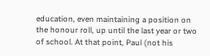education, even maintaining a position on the honour roll, up until the last year or two of school. At that point, Paul (not his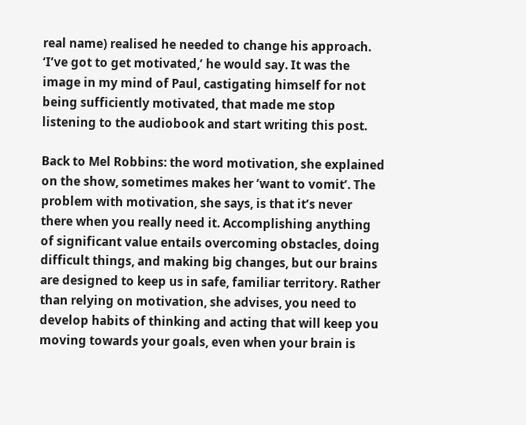real name) realised he needed to change his approach. ‘I’ve got to get motivated,’ he would say. It was the image in my mind of Paul, castigating himself for not being sufficiently motivated, that made me stop listening to the audiobook and start writing this post.

Back to Mel Robbins: the word motivation, she explained on the show, sometimes makes her ‘want to vomit’. The problem with motivation, she says, is that it’s never there when you really need it. Accomplishing anything of significant value entails overcoming obstacles, doing difficult things, and making big changes, but our brains are designed to keep us in safe, familiar territory. Rather than relying on motivation, she advises, you need to develop habits of thinking and acting that will keep you moving towards your goals, even when your brain is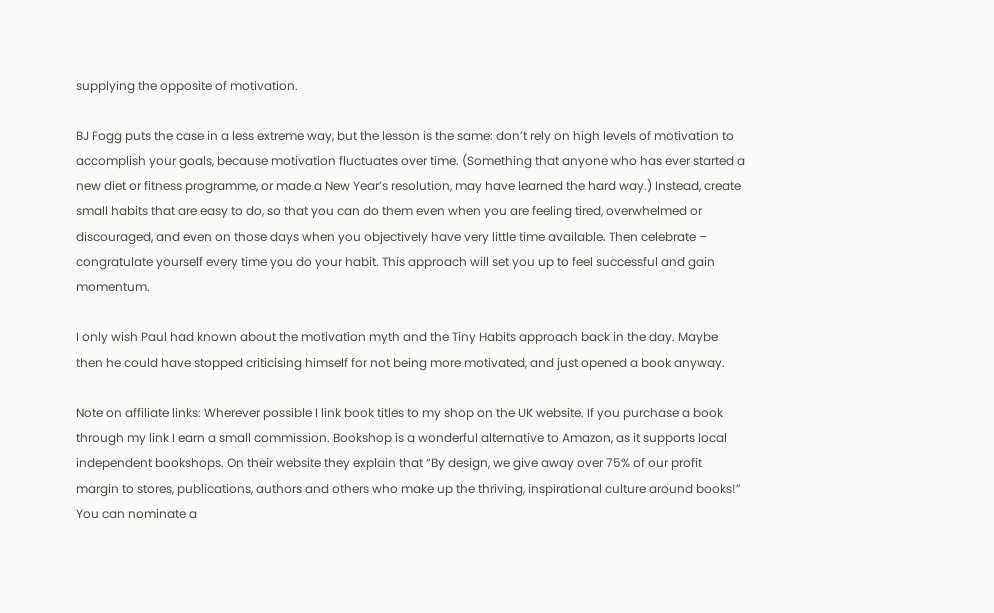supplying the opposite of motivation.

BJ Fogg puts the case in a less extreme way, but the lesson is the same: don’t rely on high levels of motivation to accomplish your goals, because motivation fluctuates over time. (Something that anyone who has ever started a new diet or fitness programme, or made a New Year’s resolution, may have learned the hard way.) Instead, create small habits that are easy to do, so that you can do them even when you are feeling tired, overwhelmed or discouraged, and even on those days when you objectively have very little time available. Then celebrate – congratulate yourself every time you do your habit. This approach will set you up to feel successful and gain momentum.

I only wish Paul had known about the motivation myth and the Tiny Habits approach back in the day. Maybe then he could have stopped criticising himself for not being more motivated, and just opened a book anyway.

Note on affiliate links: Wherever possible I link book titles to my shop on the UK website. If you purchase a book through my link I earn a small commission. Bookshop is a wonderful alternative to Amazon, as it supports local independent bookshops. On their website they explain that “By design, we give away over 75% of our profit margin to stores, publications, authors and others who make up the thriving, inspirational culture around books!” You can nominate a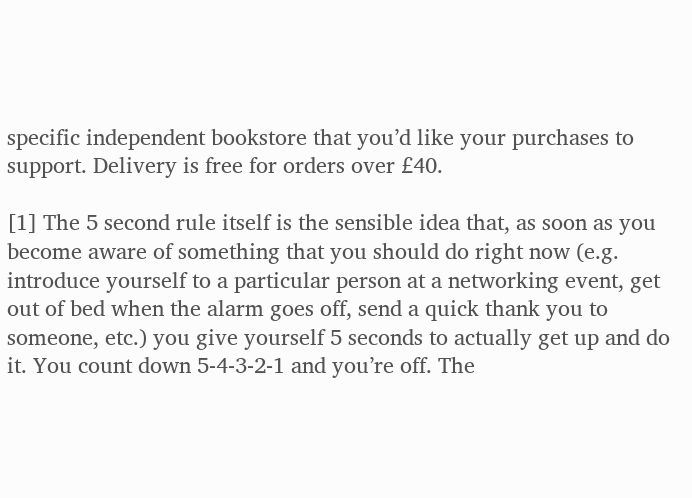specific independent bookstore that you’d like your purchases to support. Delivery is free for orders over £40.

[1] The 5 second rule itself is the sensible idea that, as soon as you become aware of something that you should do right now (e.g. introduce yourself to a particular person at a networking event, get out of bed when the alarm goes off, send a quick thank you to someone, etc.) you give yourself 5 seconds to actually get up and do it. You count down 5-4-3-2-1 and you’re off. The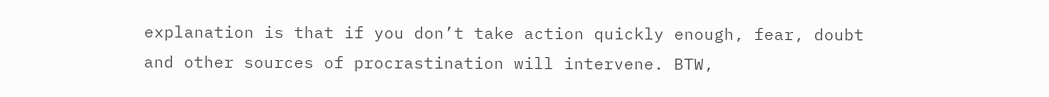explanation is that if you don’t take action quickly enough, fear, doubt and other sources of procrastination will intervene. BTW,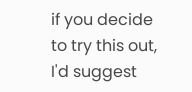if you decide to try this out, I'd suggest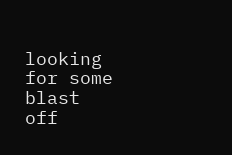looking for some blast off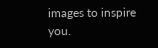images to inspire you.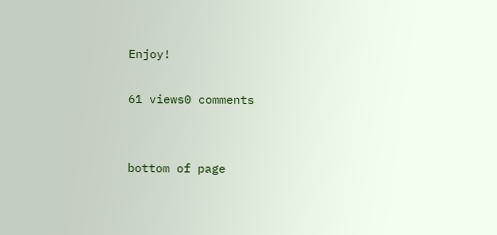Enjoy!

61 views0 comments


bottom of page